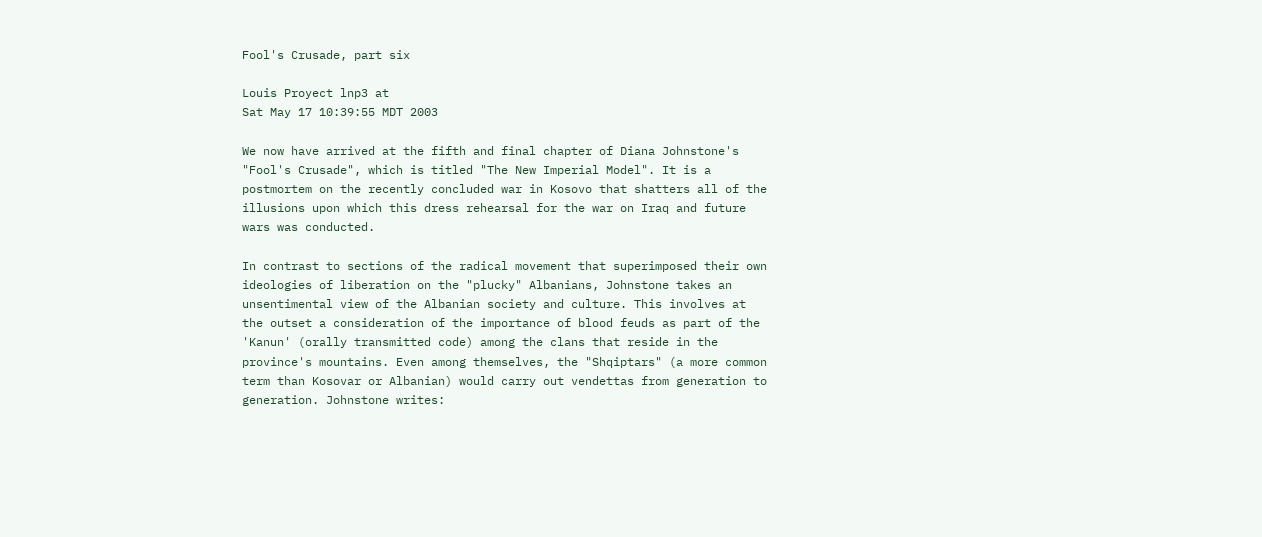Fool's Crusade, part six

Louis Proyect lnp3 at
Sat May 17 10:39:55 MDT 2003

We now have arrived at the fifth and final chapter of Diana Johnstone's
"Fool's Crusade", which is titled "The New Imperial Model". It is a
postmortem on the recently concluded war in Kosovo that shatters all of the
illusions upon which this dress rehearsal for the war on Iraq and future
wars was conducted.

In contrast to sections of the radical movement that superimposed their own
ideologies of liberation on the "plucky" Albanians, Johnstone takes an
unsentimental view of the Albanian society and culture. This involves at
the outset a consideration of the importance of blood feuds as part of the
'Kanun' (orally transmitted code) among the clans that reside in the
province's mountains. Even among themselves, the "Shqiptars" (a more common
term than Kosovar or Albanian) would carry out vendettas from generation to
generation. Johnstone writes: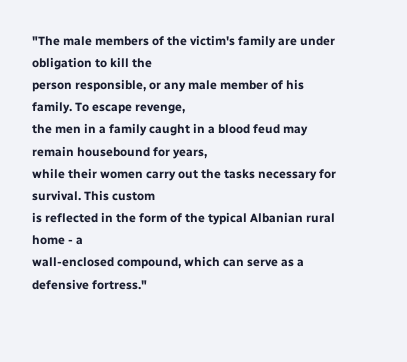"The male members of the victim's family are under obligation to kill the
person responsible, or any male member of his family. To escape revenge,
the men in a family caught in a blood feud may remain housebound for years,
while their women carry out the tasks necessary for survival. This custom
is reflected in the form of the typical Albanian rural home - a
wall-enclosed compound, which can serve as a defensive fortress."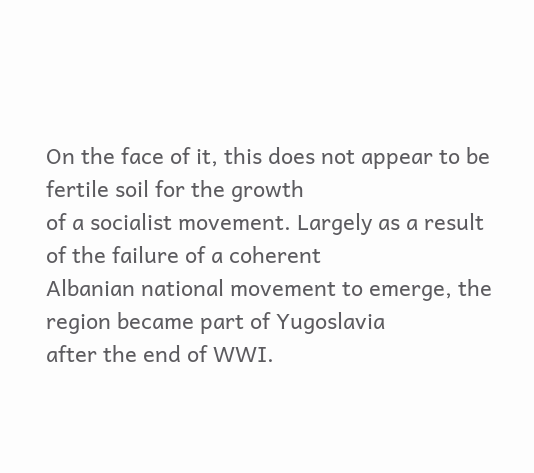On the face of it, this does not appear to be fertile soil for the growth
of a socialist movement. Largely as a result of the failure of a coherent
Albanian national movement to emerge, the region became part of Yugoslavia
after the end of WWI.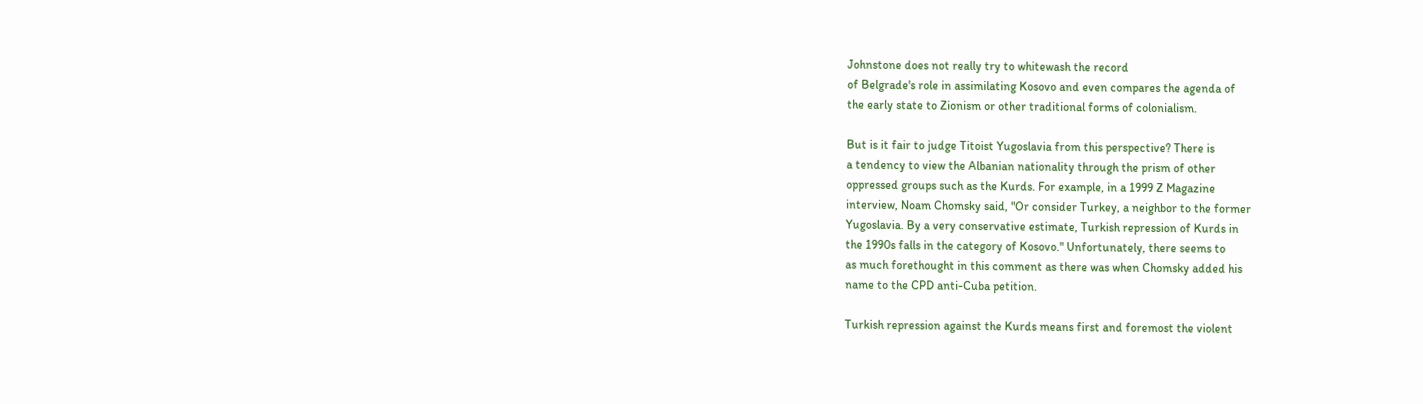Johnstone does not really try to whitewash the record
of Belgrade's role in assimilating Kosovo and even compares the agenda of
the early state to Zionism or other traditional forms of colonialism.

But is it fair to judge Titoist Yugoslavia from this perspective? There is
a tendency to view the Albanian nationality through the prism of other
oppressed groups such as the Kurds. For example, in a 1999 Z Magazine
interview, Noam Chomsky said, "Or consider Turkey, a neighbor to the former
Yugoslavia. By a very conservative estimate, Turkish repression of Kurds in
the 1990s falls in the category of Kosovo." Unfortunately, there seems to
as much forethought in this comment as there was when Chomsky added his
name to the CPD anti-Cuba petition.

Turkish repression against the Kurds means first and foremost the violent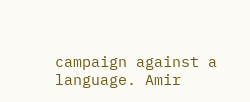campaign against a language. Amir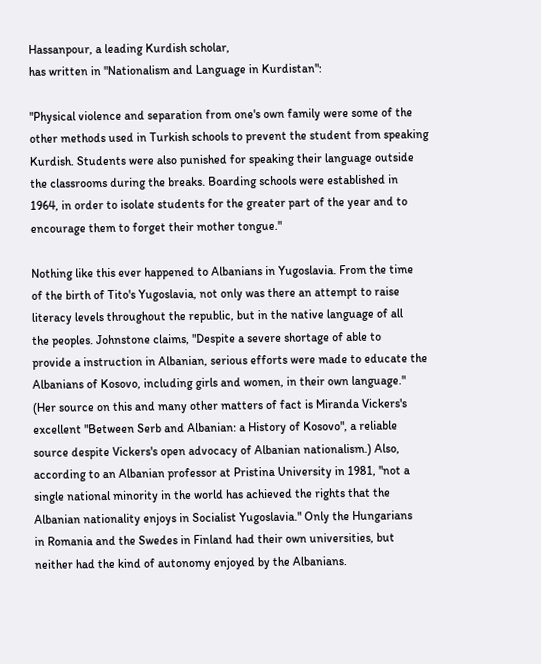Hassanpour, a leading Kurdish scholar,
has written in "Nationalism and Language in Kurdistan":

"Physical violence and separation from one's own family were some of the
other methods used in Turkish schools to prevent the student from speaking
Kurdish. Students were also punished for speaking their language outside
the classrooms during the breaks. Boarding schools were established in
1964, in order to isolate students for the greater part of the year and to
encourage them to forget their mother tongue."

Nothing like this ever happened to Albanians in Yugoslavia. From the time
of the birth of Tito's Yugoslavia, not only was there an attempt to raise
literacy levels throughout the republic, but in the native language of all
the peoples. Johnstone claims, "Despite a severe shortage of able to
provide a instruction in Albanian, serious efforts were made to educate the
Albanians of Kosovo, including girls and women, in their own language."
(Her source on this and many other matters of fact is Miranda Vickers's
excellent "Between Serb and Albanian: a History of Kosovo", a reliable
source despite Vickers's open advocacy of Albanian nationalism.) Also,
according to an Albanian professor at Pristina University in 1981, "not a
single national minority in the world has achieved the rights that the
Albanian nationality enjoys in Socialist Yugoslavia." Only the Hungarians
in Romania and the Swedes in Finland had their own universities, but
neither had the kind of autonomy enjoyed by the Albanians.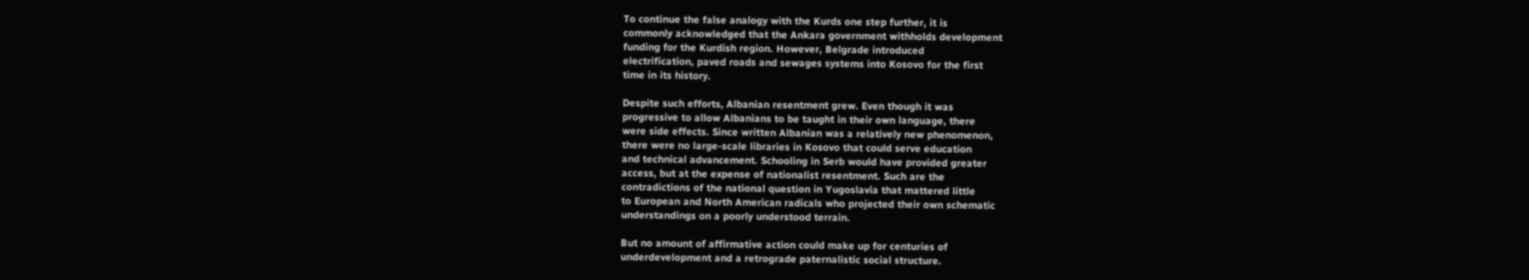To continue the false analogy with the Kurds one step further, it is
commonly acknowledged that the Ankara government withholds development
funding for the Kurdish region. However, Belgrade introduced
electrification, paved roads and sewages systems into Kosovo for the first
time in its history.

Despite such efforts, Albanian resentment grew. Even though it was
progressive to allow Albanians to be taught in their own language, there
were side effects. Since written Albanian was a relatively new phenomenon,
there were no large-scale libraries in Kosovo that could serve education
and technical advancement. Schooling in Serb would have provided greater
access, but at the expense of nationalist resentment. Such are the
contradictions of the national question in Yugoslavia that mattered little
to European and North American radicals who projected their own schematic
understandings on a poorly understood terrain.

But no amount of affirmative action could make up for centuries of
underdevelopment and a retrograde paternalistic social structure.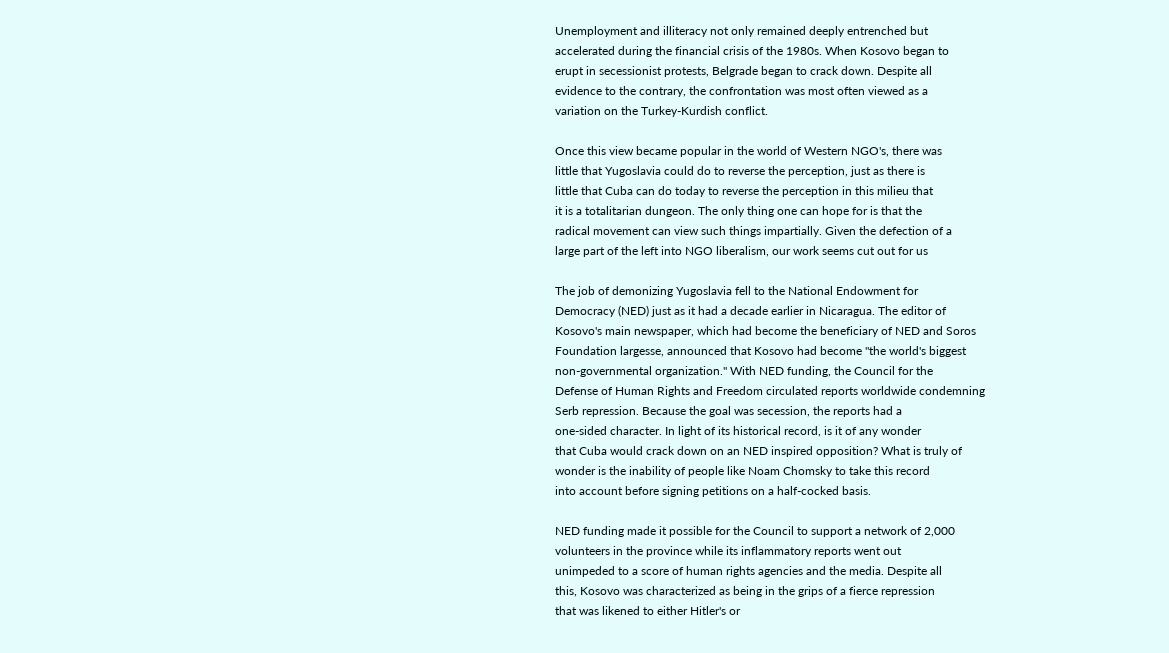Unemployment and illiteracy not only remained deeply entrenched but
accelerated during the financial crisis of the 1980s. When Kosovo began to
erupt in secessionist protests, Belgrade began to crack down. Despite all
evidence to the contrary, the confrontation was most often viewed as a
variation on the Turkey-Kurdish conflict.

Once this view became popular in the world of Western NGO's, there was
little that Yugoslavia could do to reverse the perception, just as there is
little that Cuba can do today to reverse the perception in this milieu that
it is a totalitarian dungeon. The only thing one can hope for is that the
radical movement can view such things impartially. Given the defection of a
large part of the left into NGO liberalism, our work seems cut out for us

The job of demonizing Yugoslavia fell to the National Endowment for
Democracy (NED) just as it had a decade earlier in Nicaragua. The editor of
Kosovo's main newspaper, which had become the beneficiary of NED and Soros
Foundation largesse, announced that Kosovo had become "the world's biggest
non-governmental organization." With NED funding, the Council for the
Defense of Human Rights and Freedom circulated reports worldwide condemning
Serb repression. Because the goal was secession, the reports had a
one-sided character. In light of its historical record, is it of any wonder
that Cuba would crack down on an NED inspired opposition? What is truly of
wonder is the inability of people like Noam Chomsky to take this record
into account before signing petitions on a half-cocked basis.

NED funding made it possible for the Council to support a network of 2,000
volunteers in the province while its inflammatory reports went out
unimpeded to a score of human rights agencies and the media. Despite all
this, Kosovo was characterized as being in the grips of a fierce repression
that was likened to either Hitler's or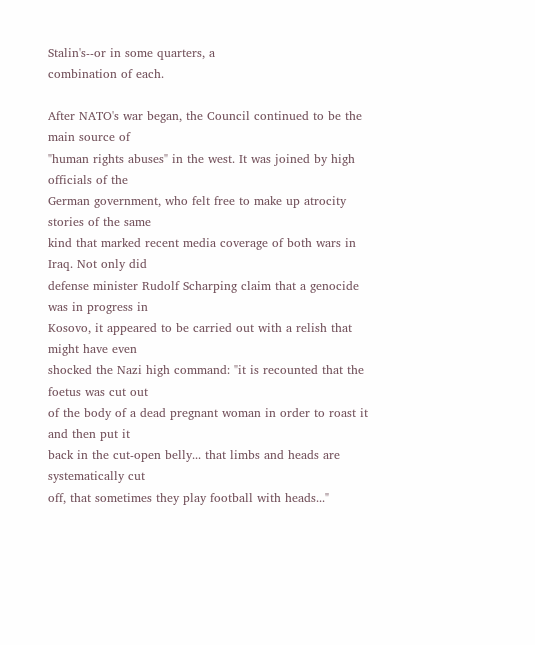Stalin's--or in some quarters, a
combination of each.

After NATO's war began, the Council continued to be the main source of
"human rights abuses" in the west. It was joined by high officials of the
German government, who felt free to make up atrocity stories of the same
kind that marked recent media coverage of both wars in Iraq. Not only did
defense minister Rudolf Scharping claim that a genocide was in progress in
Kosovo, it appeared to be carried out with a relish that might have even
shocked the Nazi high command: "it is recounted that the foetus was cut out
of the body of a dead pregnant woman in order to roast it and then put it
back in the cut-open belly... that limbs and heads are systematically cut
off, that sometimes they play football with heads..."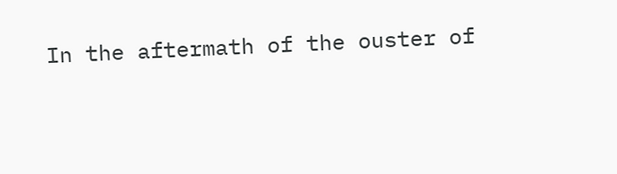In the aftermath of the ouster of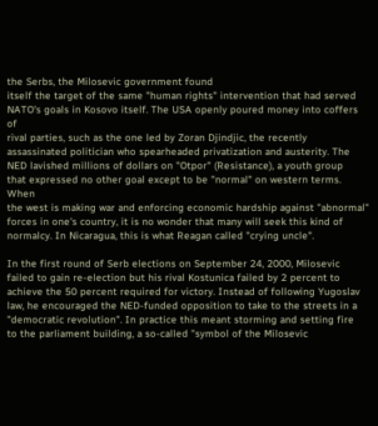the Serbs, the Milosevic government found
itself the target of the same "human rights" intervention that had served
NATO's goals in Kosovo itself. The USA openly poured money into coffers of
rival parties, such as the one led by Zoran Djindjic, the recently
assassinated politician who spearheaded privatization and austerity. The
NED lavished millions of dollars on "Otpor" (Resistance), a youth group
that expressed no other goal except to be "normal" on western terms. When
the west is making war and enforcing economic hardship against "abnormal"
forces in one's country, it is no wonder that many will seek this kind of
normalcy. In Nicaragua, this is what Reagan called "crying uncle".

In the first round of Serb elections on September 24, 2000, Milosevic
failed to gain re-election but his rival Kostunica failed by 2 percent to
achieve the 50 percent required for victory. Instead of following Yugoslav
law, he encouraged the NED-funded opposition to take to the streets in a
"democratic revolution". In practice this meant storming and setting fire
to the parliament building, a so-called "symbol of the Milosevic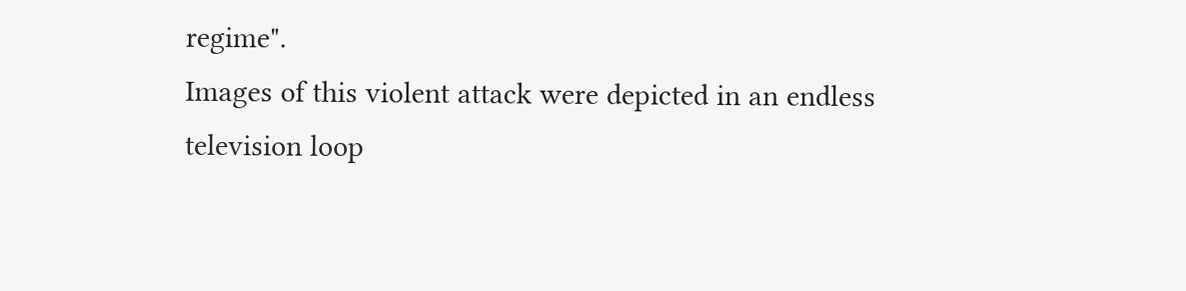regime".
Images of this violent attack were depicted in an endless television loop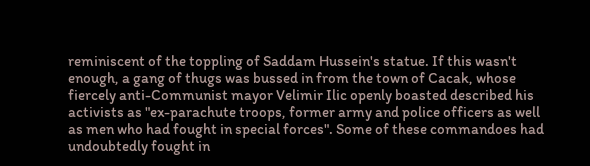reminiscent of the toppling of Saddam Hussein's statue. If this wasn't
enough, a gang of thugs was bussed in from the town of Cacak, whose
fiercely anti-Communist mayor Velimir Ilic openly boasted described his
activists as "ex-parachute troops, former army and police officers as well
as men who had fought in special forces". Some of these commandoes had
undoubtedly fought in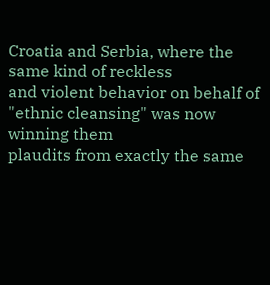Croatia and Serbia, where the same kind of reckless
and violent behavior on behalf of "ethnic cleansing" was now winning them
plaudits from exactly the same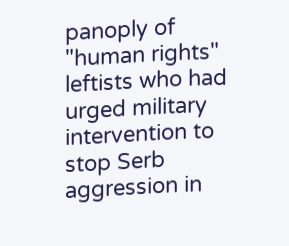panoply of "human rights" leftists who had
urged military intervention to stop Serb aggression in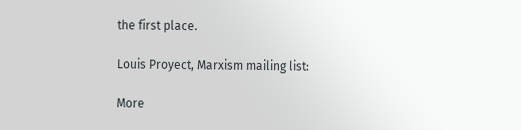the first place.

Louis Proyect, Marxism mailing list:

More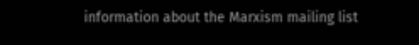information about the Marxism mailing list